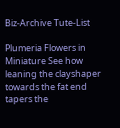Biz-Archive Tute-List

Plumeria Flowers in Miniature See how leaning the clayshaper towards the fat end tapers the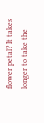flower petal? It takes longer to take the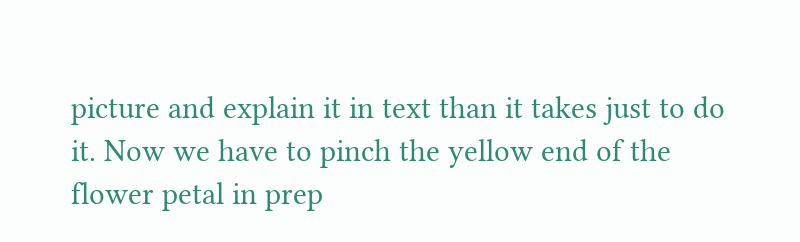picture and explain it in text than it takes just to do it. Now we have to pinch the yellow end of the flower petal in prep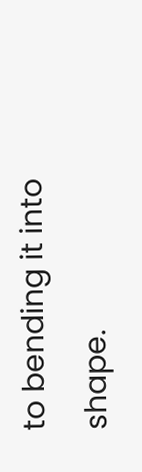to bending it into shape.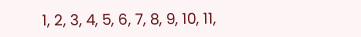1, 2, 3, 4, 5, 6, 7, 8, 9, 10, 11,